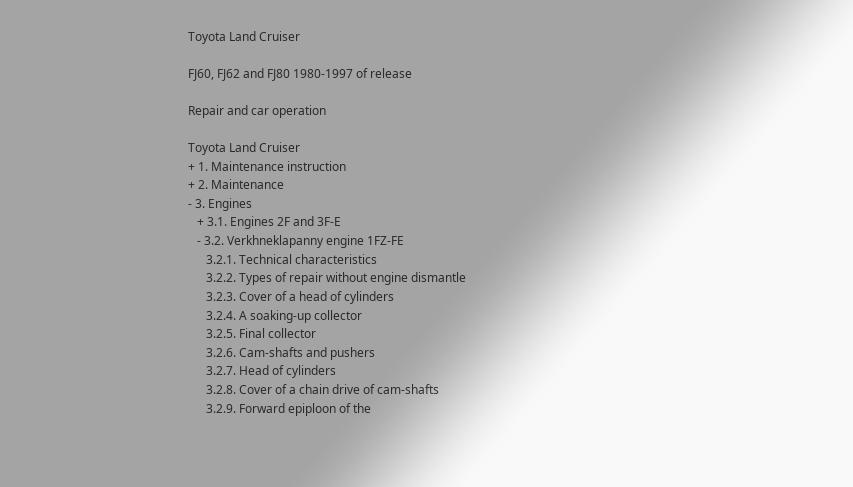Toyota Land Cruiser

FJ60, FJ62 and FJ80 1980-1997 of release

Repair and car operation

Toyota Land Cruiser
+ 1. Maintenance instruction
+ 2. Maintenance
- 3. Engines
   + 3.1. Engines 2F and 3F-E
   - 3.2. Verkhneklapanny engine 1FZ-FE
      3.2.1. Technical characteristics
      3.2.2. Types of repair without engine dismantle
      3.2.3. Cover of a head of cylinders
      3.2.4. A soaking-up collector
      3.2.5. Final collector
      3.2.6. Cam-shafts and pushers
      3.2.7. Head of cylinders
      3.2.8. Cover of a chain drive of cam-shafts
      3.2.9. Forward epiploon of the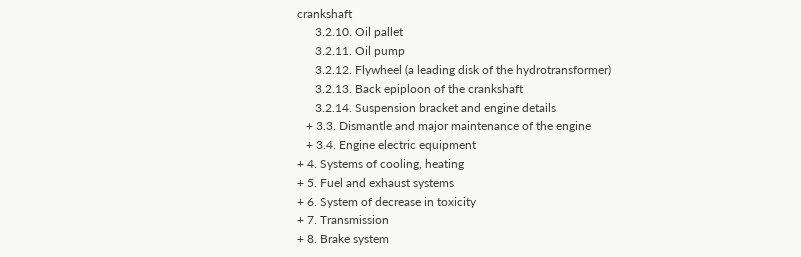crankshaft
      3.2.10. Oil pallet
      3.2.11. Oil pump
      3.2.12. Flywheel (a leading disk of the hydrotransformer)
      3.2.13. Back epiploon of the crankshaft
      3.2.14. Suspension bracket and engine details
   + 3.3. Dismantle and major maintenance of the engine
   + 3.4. Engine electric equipment
+ 4. Systems of cooling, heating
+ 5. Fuel and exhaust systems
+ 6. System of decrease in toxicity
+ 7. Transmission
+ 8. Brake system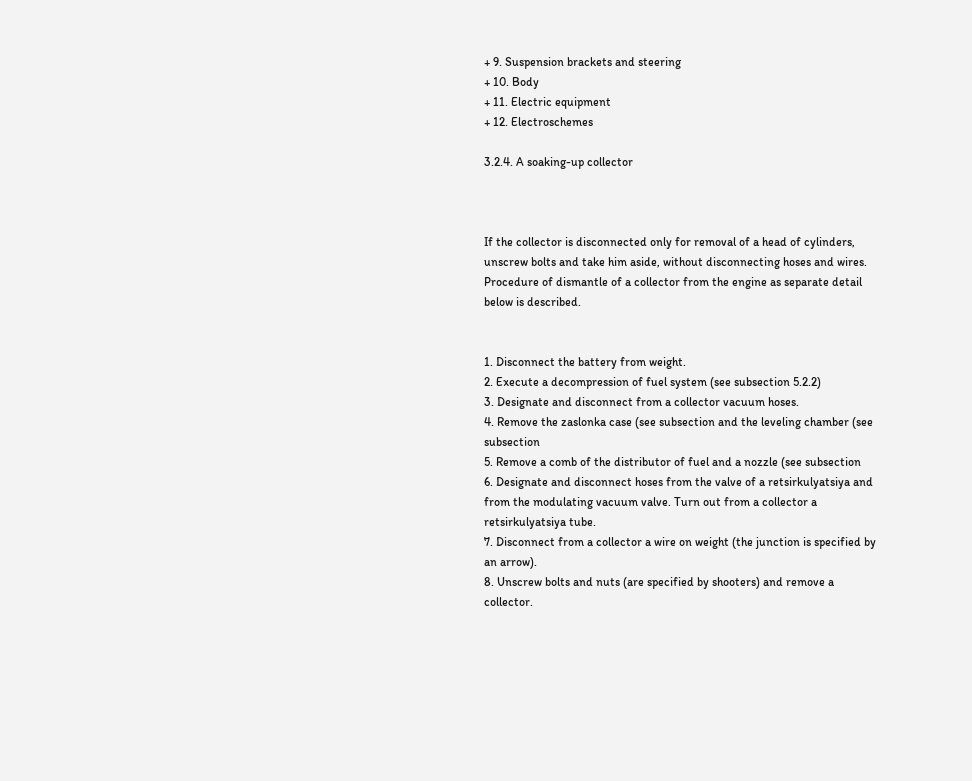+ 9. Suspension brackets and steering
+ 10. Body
+ 11. Electric equipment
+ 12. Electroschemes

3.2.4. A soaking-up collector



If the collector is disconnected only for removal of a head of cylinders, unscrew bolts and take him aside, without disconnecting hoses and wires. Procedure of dismantle of a collector from the engine as separate detail below is described.


1. Disconnect the battery from weight.
2. Execute a decompression of fuel system (see subsection 5.2.2)
3. Designate and disconnect from a collector vacuum hoses.
4. Remove the zaslonka case (see subsection and the leveling chamber (see subsection
5. Remove a comb of the distributor of fuel and a nozzle (see subsection
6. Designate and disconnect hoses from the valve of a retsirkulyatsiya and from the modulating vacuum valve. Turn out from a collector a retsirkulyatsiya tube.
7. Disconnect from a collector a wire on weight (the junction is specified by an arrow).
8. Unscrew bolts and nuts (are specified by shooters) and remove a collector.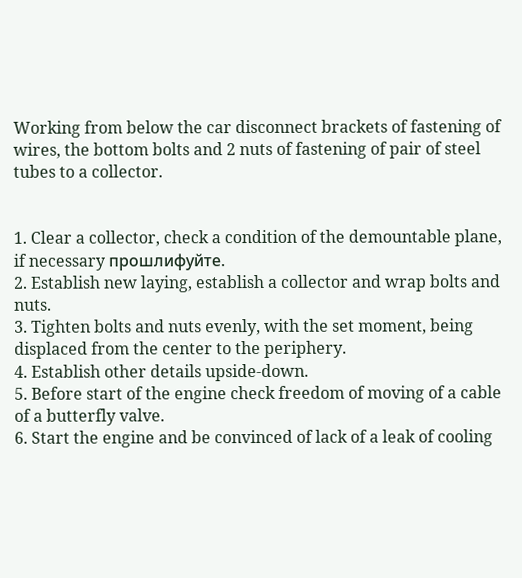Working from below the car disconnect brackets of fastening of wires, the bottom bolts and 2 nuts of fastening of pair of steel tubes to a collector.


1. Clear a collector, check a condition of the demountable plane, if necessary прошлифуйте.
2. Establish new laying, establish a collector and wrap bolts and nuts.
3. Tighten bolts and nuts evenly, with the set moment, being displaced from the center to the periphery.
4. Establish other details upside-down.
5. Before start of the engine check freedom of moving of a cable of a butterfly valve.
6. Start the engine and be convinced of lack of a leak of cooling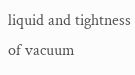liquid and tightness of vacuum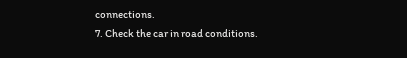connections.
7. Check the car in road conditions.